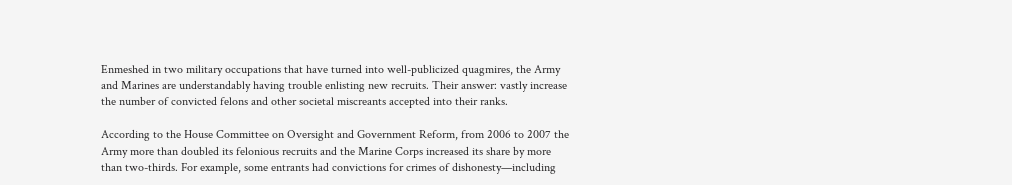Enmeshed in two military occupations that have turned into well-publicized quagmires, the Army and Marines are understandably having trouble enlisting new recruits. Their answer: vastly increase the number of convicted felons and other societal miscreants accepted into their ranks.

According to the House Committee on Oversight and Government Reform, from 2006 to 2007 the Army more than doubled its felonious recruits and the Marine Corps increased its share by more than two-thirds. For example, some entrants had convictions for crimes of dishonesty—including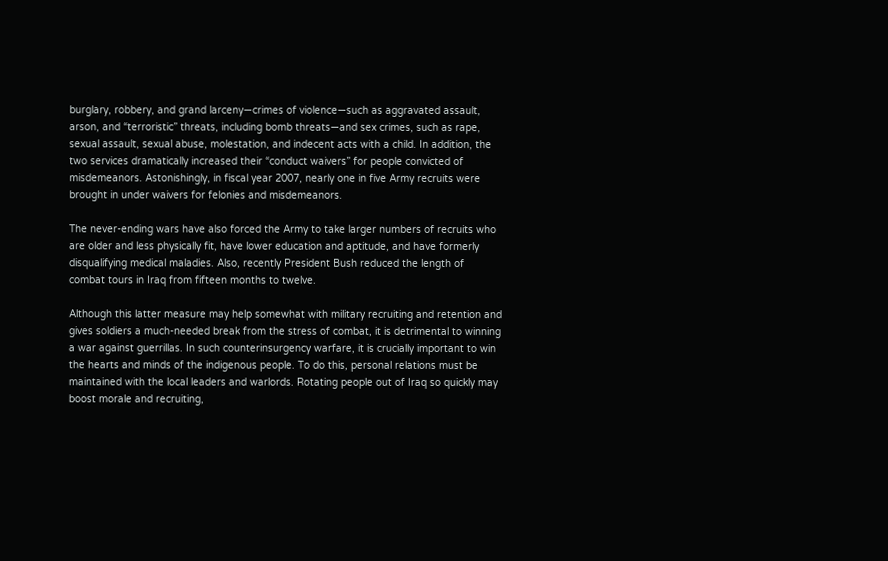burglary, robbery, and grand larceny—crimes of violence—such as aggravated assault, arson, and “terroristic” threats, including bomb threats—and sex crimes, such as rape, sexual assault, sexual abuse, molestation, and indecent acts with a child. In addition, the two services dramatically increased their “conduct waivers” for people convicted of misdemeanors. Astonishingly, in fiscal year 2007, nearly one in five Army recruits were brought in under waivers for felonies and misdemeanors.

The never-ending wars have also forced the Army to take larger numbers of recruits who are older and less physically fit, have lower education and aptitude, and have formerly disqualifying medical maladies. Also, recently President Bush reduced the length of combat tours in Iraq from fifteen months to twelve.

Although this latter measure may help somewhat with military recruiting and retention and gives soldiers a much-needed break from the stress of combat, it is detrimental to winning a war against guerrillas. In such counterinsurgency warfare, it is crucially important to win the hearts and minds of the indigenous people. To do this, personal relations must be maintained with the local leaders and warlords. Rotating people out of Iraq so quickly may boost morale and recruiting,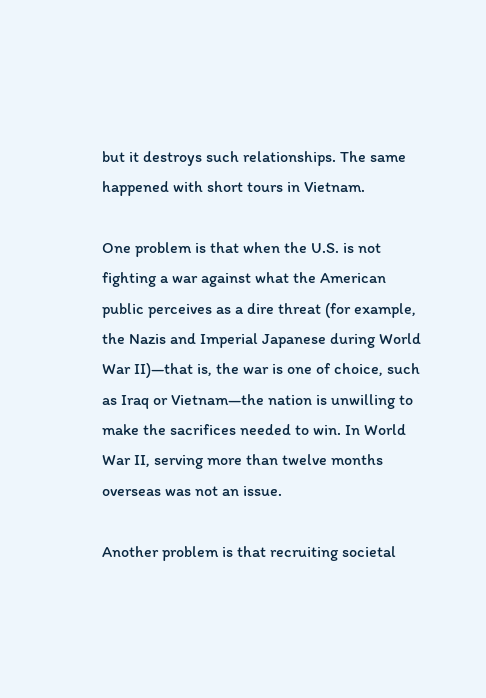but it destroys such relationships. The same happened with short tours in Vietnam.

One problem is that when the U.S. is not fighting a war against what the American public perceives as a dire threat (for example, the Nazis and Imperial Japanese during World War II)—that is, the war is one of choice, such as Iraq or Vietnam—the nation is unwilling to make the sacrifices needed to win. In World War II, serving more than twelve months overseas was not an issue.

Another problem is that recruiting societal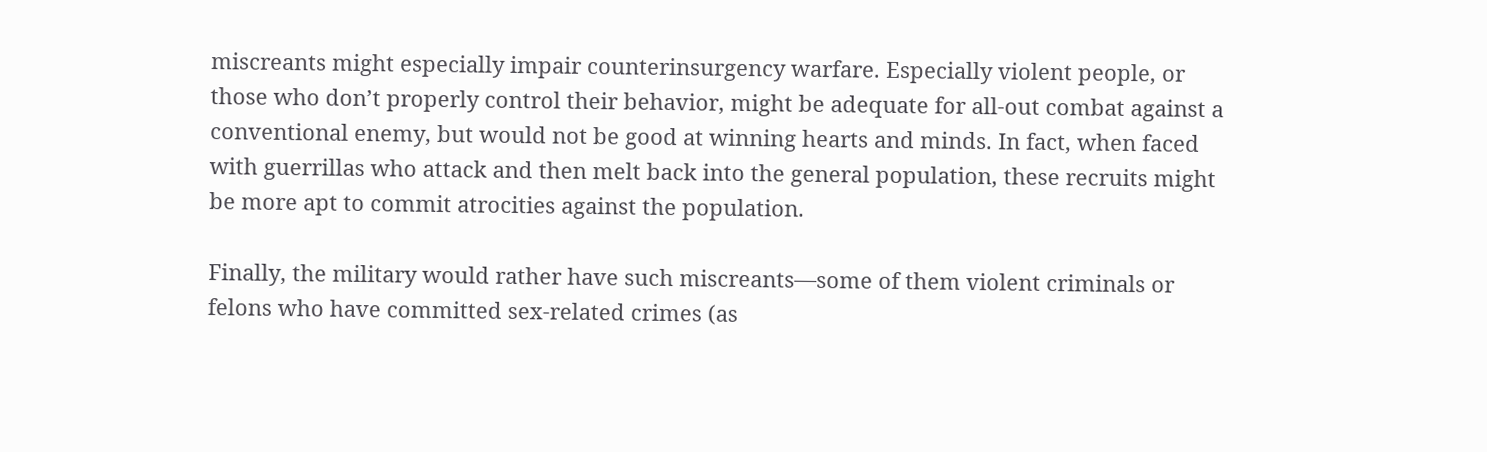miscreants might especially impair counterinsurgency warfare. Especially violent people, or those who don’t properly control their behavior, might be adequate for all-out combat against a conventional enemy, but would not be good at winning hearts and minds. In fact, when faced with guerrillas who attack and then melt back into the general population, these recruits might be more apt to commit atrocities against the population.

Finally, the military would rather have such miscreants—some of them violent criminals or felons who have committed sex-related crimes (as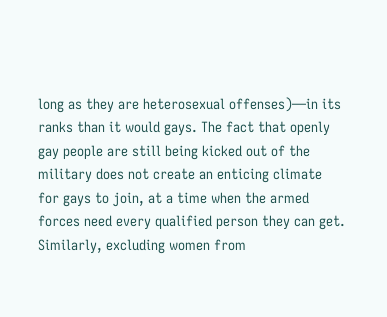long as they are heterosexual offenses)—in its ranks than it would gays. The fact that openly gay people are still being kicked out of the military does not create an enticing climate for gays to join, at a time when the armed forces need every qualified person they can get. Similarly, excluding women from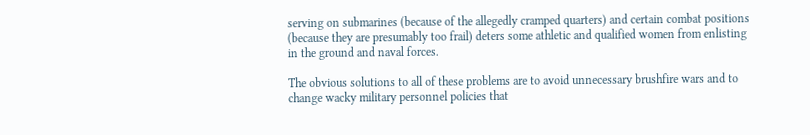serving on submarines (because of the allegedly cramped quarters) and certain combat positions (because they are presumably too frail) deters some athletic and qualified women from enlisting in the ground and naval forces.

The obvious solutions to all of these problems are to avoid unnecessary brushfire wars and to change wacky military personnel policies that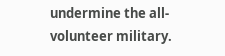undermine the all-volunteer military.